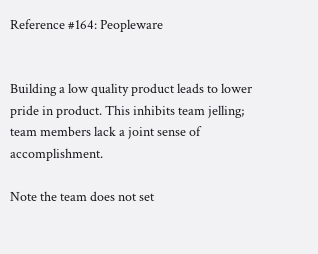Reference #164: Peopleware


Building a low quality product leads to lower pride in product. This inhibits team jelling; team members lack a joint sense of accomplishment.

Note the team does not set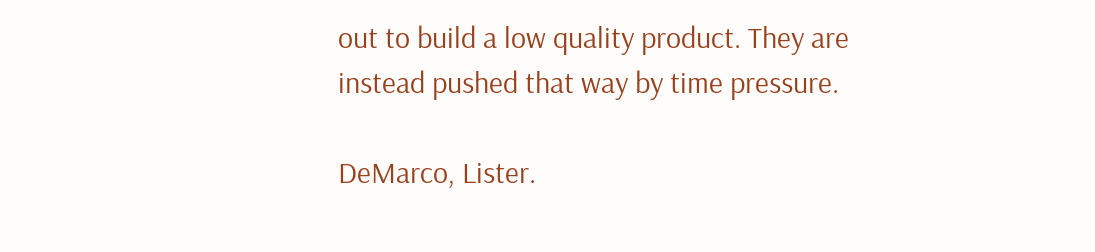out to build a low quality product. They are instead pushed that way by time pressure.

DeMarco, Lister.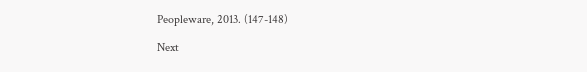Peopleware, 2013. (147-148)

Next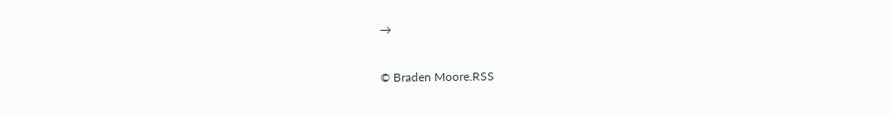→

© Braden Moore.RSS